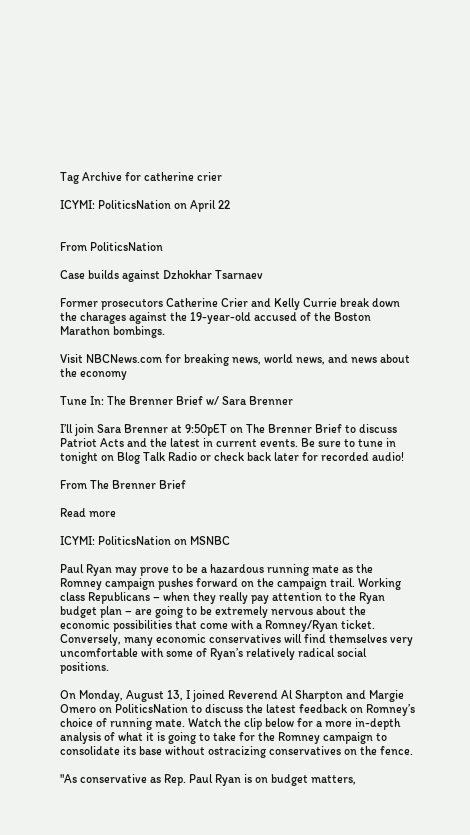Tag Archive for catherine crier

ICYMI: PoliticsNation on April 22


From PoliticsNation

Case builds against Dzhokhar Tsarnaev

Former prosecutors Catherine Crier and Kelly Currie break down the charages against the 19-year-old accused of the Boston Marathon bombings.

Visit NBCNews.com for breaking news, world news, and news about the economy

Tune In: The Brenner Brief w/ Sara Brenner

I’ll join Sara Brenner at 9:50pET on The Brenner Brief to discuss Patriot Acts and the latest in current events. Be sure to tune in tonight on Blog Talk Radio or check back later for recorded audio!

From The Brenner Brief

Read more

ICYMI: PoliticsNation on MSNBC

Paul Ryan may prove to be a hazardous running mate as the Romney campaign pushes forward on the campaign trail. Working class Republicans – when they really pay attention to the Ryan budget plan – are going to be extremely nervous about the economic possibilities that come with a Romney/Ryan ticket. Conversely, many economic conservatives will find themselves very uncomfortable with some of Ryan’s relatively radical social positions.

On Monday, August 13, I joined Reverend Al Sharpton and Margie Omero on PoliticsNation to discuss the latest feedback on Romney’s choice of running mate. Watch the clip below for a more in-depth analysis of what it is going to take for the Romney campaign to consolidate its base without ostracizing conservatives on the fence.

"As conservative as Rep. Paul Ryan is on budget matters,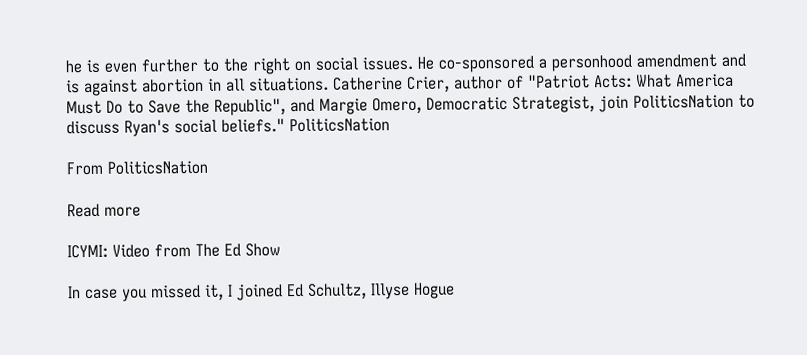he is even further to the right on social issues. He co-sponsored a personhood amendment and is against abortion in all situations. Catherine Crier, author of "Patriot Acts: What America Must Do to Save the Republic", and Margie Omero, Democratic Strategist, join PoliticsNation to discuss Ryan's social beliefs." PoliticsNation

From PoliticsNation

Read more

ICYMI: Video from The Ed Show

In case you missed it, I joined Ed Schultz, Illyse Hogue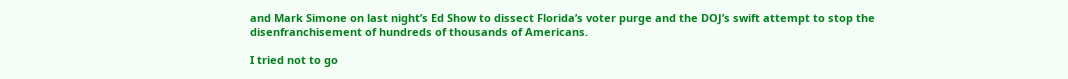and Mark Simone on last night’s Ed Show to dissect Florida’s voter purge and the DOJ’s swift attempt to stop the disenfranchisement of hundreds of thousands of Americans.

I tried not to go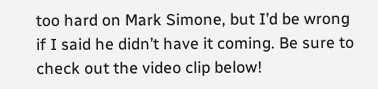too hard on Mark Simone, but I’d be wrong if I said he didn’t have it coming. Be sure to check out the video clip below!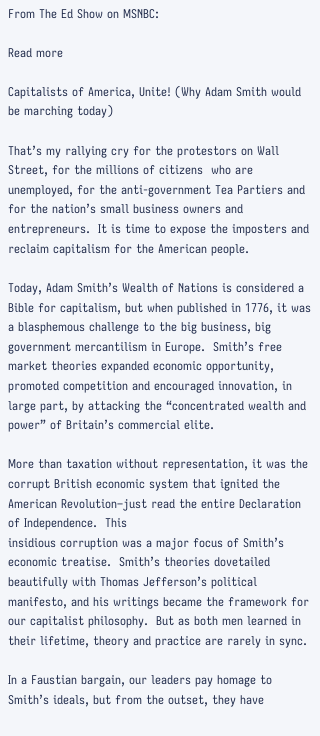From The Ed Show on MSNBC:

Read more

Capitalists of America, Unite! (Why Adam Smith would be marching today)

That’s my rallying cry for the protestors on Wall Street, for the millions of citizens  who are unemployed, for the anti-government Tea Partiers and for the nation’s small business owners and entrepreneurs.  It is time to expose the imposters and reclaim capitalism for the American people.

Today, Adam Smith’s Wealth of Nations is considered a Bible for capitalism, but when published in 1776, it was a blasphemous challenge to the big business, big government mercantilism in Europe.  Smith’s free market theories expanded economic opportunity, promoted competition and encouraged innovation, in large part, by attacking the “concentrated wealth and power” of Britain’s commercial elite.

More than taxation without representation, it was the corrupt British economic system that ignited the American Revolution–just read the entire Declaration of Independence.  This
insidious corruption was a major focus of Smith’s economic treatise.  Smith’s theories dovetailed beautifully with Thomas Jefferson’s political manifesto, and his writings became the framework for our capitalist philosophy.  But as both men learned in their lifetime, theory and practice are rarely in sync.

In a Faustian bargain, our leaders pay homage to Smith’s ideals, but from the outset, they have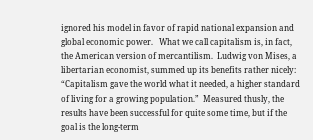ignored his model in favor of rapid national expansion and global economic power.   What we call capitalism is, in fact, the American version of mercantilism.  Ludwig von Mises, a libertarian economist, summed up its benefits rather nicely: “Capitalism gave the world what it needed, a higher standard of living for a growing population.”  Measured thusly, the results have been successful for quite some time, but if the goal is the long-term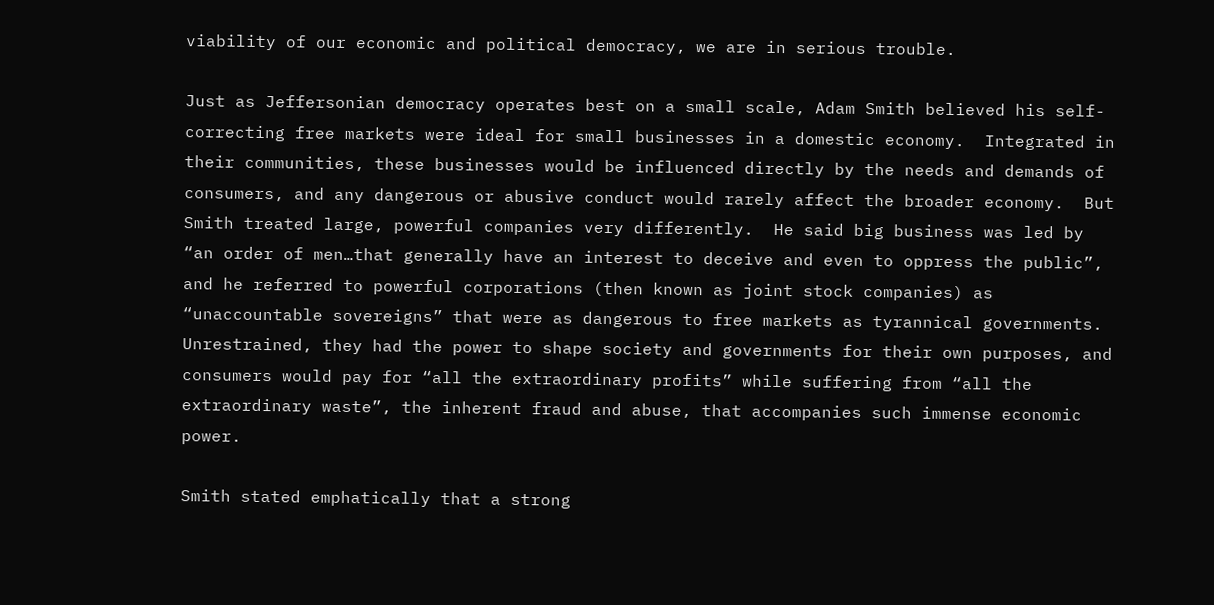viability of our economic and political democracy, we are in serious trouble.

Just as Jeffersonian democracy operates best on a small scale, Adam Smith believed his self-correcting free markets were ideal for small businesses in a domestic economy.  Integrated in their communities, these businesses would be influenced directly by the needs and demands of consumers, and any dangerous or abusive conduct would rarely affect the broader economy.  But Smith treated large, powerful companies very differently.  He said big business was led by “an order of men…that generally have an interest to deceive and even to oppress the public”, and he referred to powerful corporations (then known as joint stock companies) as “unaccountable sovereigns” that were as dangerous to free markets as tyrannical governments. Unrestrained, they had the power to shape society and governments for their own purposes, and consumers would pay for “all the extraordinary profits” while suffering from “all the extraordinary waste”, the inherent fraud and abuse, that accompanies such immense economic power.

Smith stated emphatically that a strong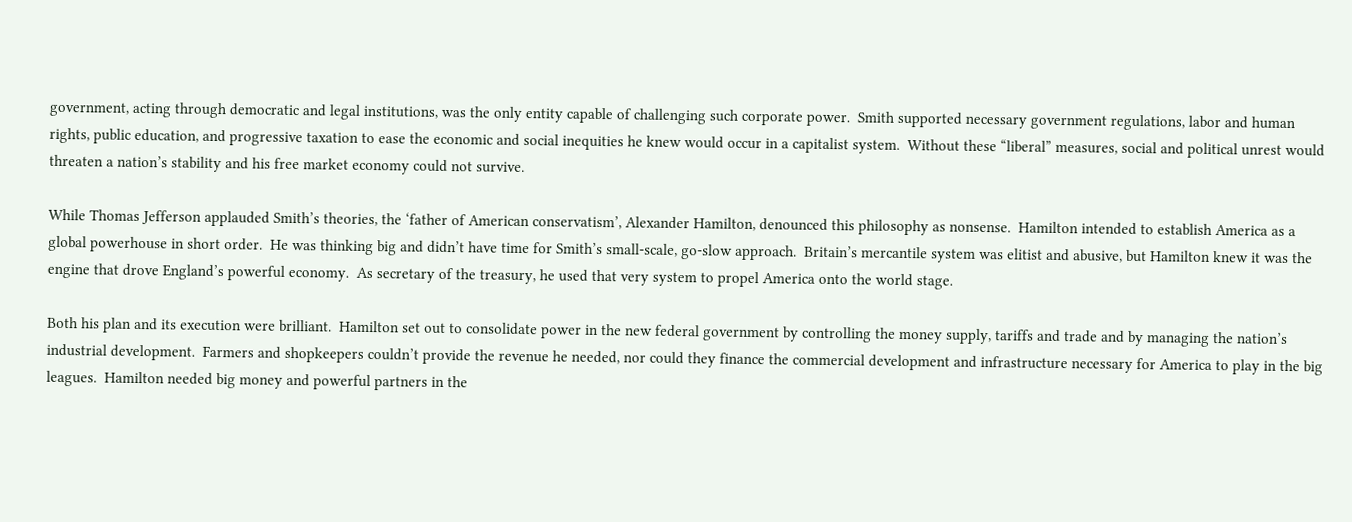government, acting through democratic and legal institutions, was the only entity capable of challenging such corporate power.  Smith supported necessary government regulations, labor and human rights, public education, and progressive taxation to ease the economic and social inequities he knew would occur in a capitalist system.  Without these “liberal” measures, social and political unrest would threaten a nation’s stability and his free market economy could not survive.

While Thomas Jefferson applauded Smith’s theories, the ‘father of American conservatism’, Alexander Hamilton, denounced this philosophy as nonsense.  Hamilton intended to establish America as a global powerhouse in short order.  He was thinking big and didn’t have time for Smith’s small-scale, go-slow approach.  Britain’s mercantile system was elitist and abusive, but Hamilton knew it was the engine that drove England’s powerful economy.  As secretary of the treasury, he used that very system to propel America onto the world stage.

Both his plan and its execution were brilliant.  Hamilton set out to consolidate power in the new federal government by controlling the money supply, tariffs and trade and by managing the nation’s industrial development.  Farmers and shopkeepers couldn’t provide the revenue he needed, nor could they finance the commercial development and infrastructure necessary for America to play in the big leagues.  Hamilton needed big money and powerful partners in the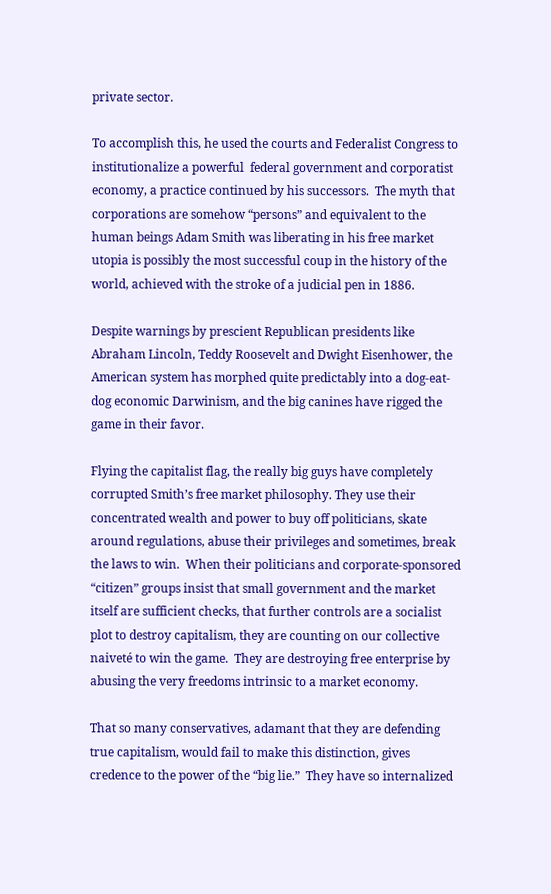private sector.

To accomplish this, he used the courts and Federalist Congress to institutionalize a powerful  federal government and corporatist economy, a practice continued by his successors.  The myth that corporations are somehow “persons” and equivalent to the human beings Adam Smith was liberating in his free market utopia is possibly the most successful coup in the history of the world, achieved with the stroke of a judicial pen in 1886.

Despite warnings by prescient Republican presidents like Abraham Lincoln, Teddy Roosevelt and Dwight Eisenhower, the American system has morphed quite predictably into a dog-eat-dog economic Darwinism, and the big canines have rigged the game in their favor.

Flying the capitalist flag, the really big guys have completely corrupted Smith’s free market philosophy. They use their concentrated wealth and power to buy off politicians, skate around regulations, abuse their privileges and sometimes, break the laws to win.  When their politicians and corporate-sponsored “citizen” groups insist that small government and the market itself are sufficient checks, that further controls are a socialist plot to destroy capitalism, they are counting on our collective naiveté to win the game.  They are destroying free enterprise by abusing the very freedoms intrinsic to a market economy.

That so many conservatives, adamant that they are defending true capitalism, would fail to make this distinction, gives credence to the power of the “big lie.”  They have so internalized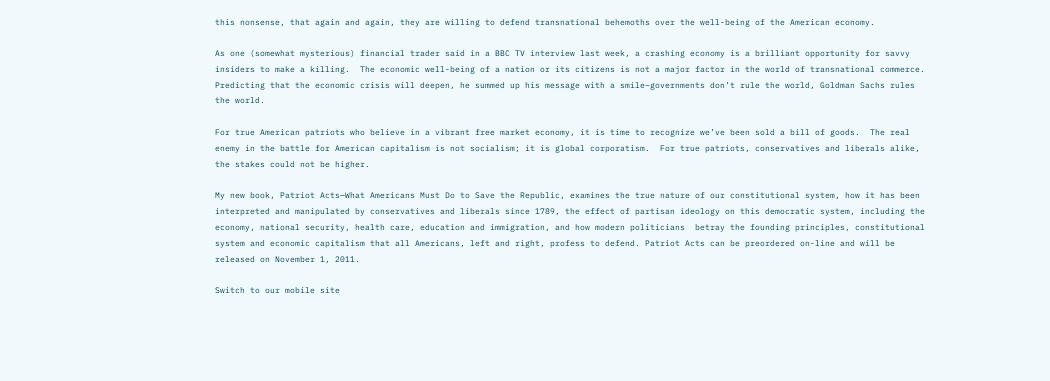this nonsense, that again and again, they are willing to defend transnational behemoths over the well-being of the American economy.

As one (somewhat mysterious) financial trader said in a BBC TV interview last week, a crashing economy is a brilliant opportunity for savvy insiders to make a killing.  The economic well-being of a nation or its citizens is not a major factor in the world of transnational commerce.  Predicting that the economic crisis will deepen, he summed up his message with a smile–governments don’t rule the world, Goldman Sachs rules the world.

For true American patriots who believe in a vibrant free market economy, it is time to recognize we’ve been sold a bill of goods.  The real enemy in the battle for American capitalism is not socialism; it is global corporatism.  For true patriots, conservatives and liberals alike, the stakes could not be higher.

My new book, Patriot Acts—What Americans Must Do to Save the Republic, examines the true nature of our constitutional system, how it has been interpreted and manipulated by conservatives and liberals since 1789, the effect of partisan ideology on this democratic system, including the economy, national security, health care, education and immigration, and how modern politicians  betray the founding principles, constitutional system and economic capitalism that all Americans, left and right, profess to defend. Patriot Acts can be preordered on-line and will be released on November 1, 2011.

Switch to our mobile site